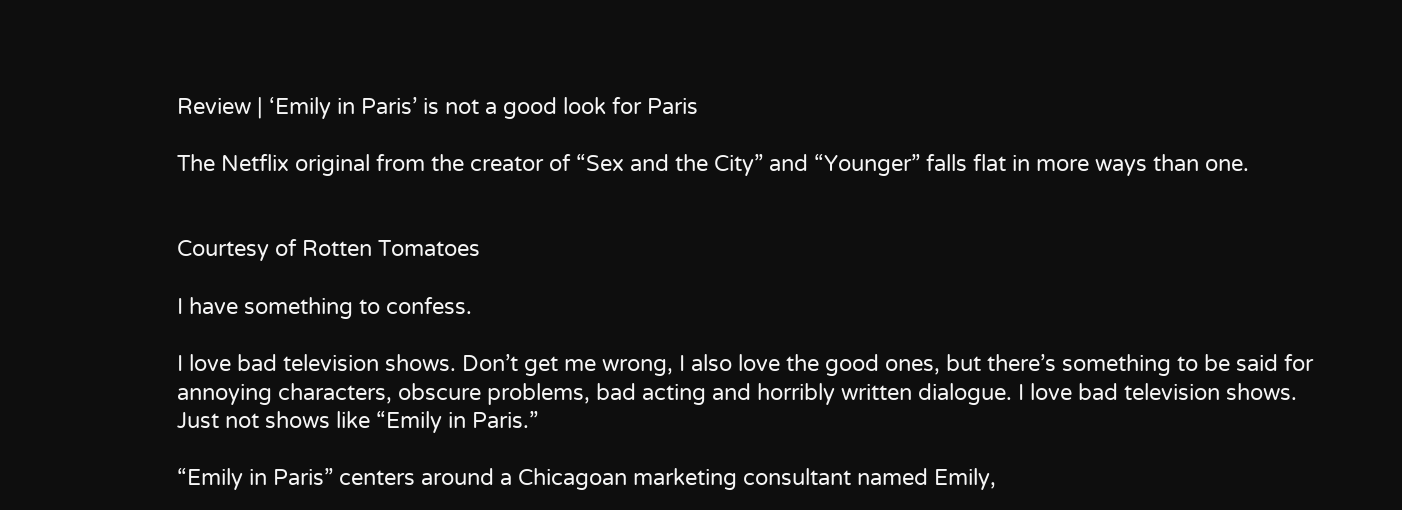Review | ‘Emily in Paris’ is not a good look for Paris

The Netflix original from the creator of “Sex and the City” and “Younger” falls flat in more ways than one.


Courtesy of Rotten Tomatoes

I have something to confess.

I love bad television shows. Don’t get me wrong, I also love the good ones, but there’s something to be said for annoying characters, obscure problems, bad acting and horribly written dialogue. I love bad television shows. Just not shows like “Emily in Paris.”

“Emily in Paris” centers around a Chicagoan marketing consultant named Emily,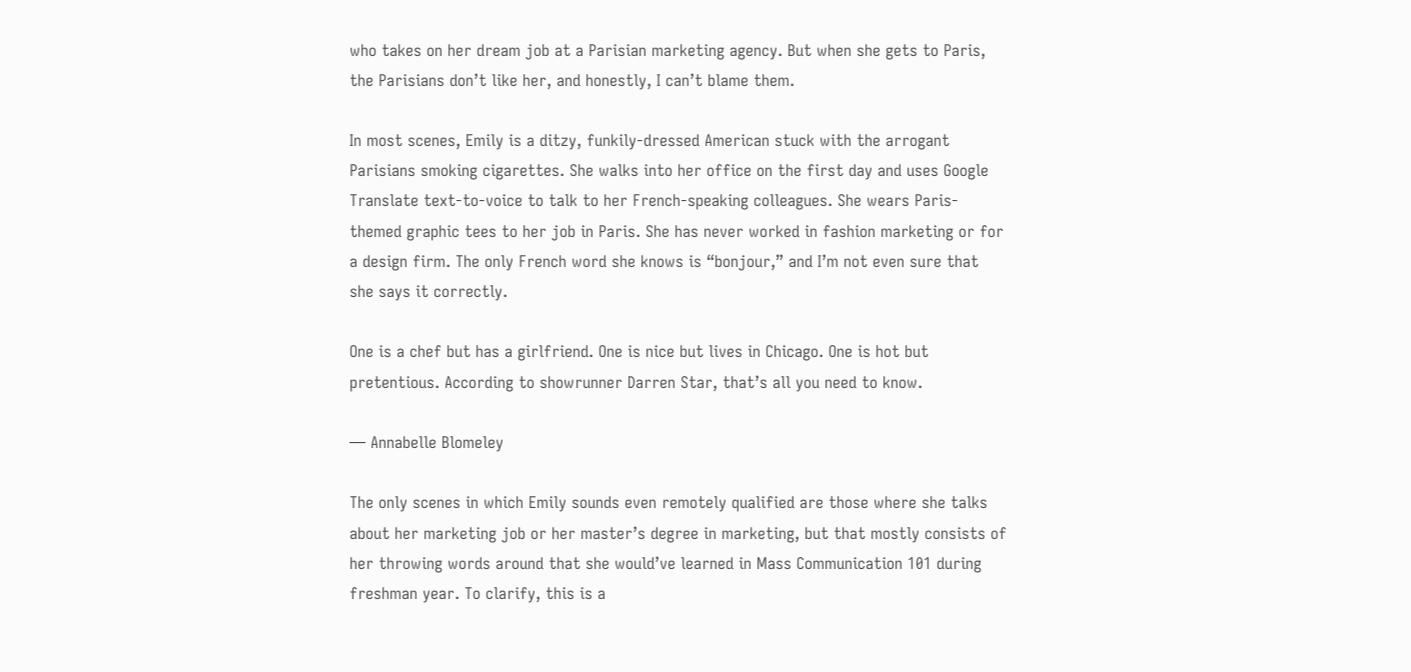who takes on her dream job at a Parisian marketing agency. But when she gets to Paris, the Parisians don’t like her, and honestly, I can’t blame them.

In most scenes, Emily is a ditzy, funkily-dressed American stuck with the arrogant Parisians smoking cigarettes. She walks into her office on the first day and uses Google Translate text-to-voice to talk to her French-speaking colleagues. She wears Paris-themed graphic tees to her job in Paris. She has never worked in fashion marketing or for a design firm. The only French word she knows is “bonjour,” and I’m not even sure that she says it correctly.

One is a chef but has a girlfriend. One is nice but lives in Chicago. One is hot but pretentious. According to showrunner Darren Star, that’s all you need to know.

— Annabelle Blomeley

The only scenes in which Emily sounds even remotely qualified are those where she talks about her marketing job or her master’s degree in marketing, but that mostly consists of her throwing words around that she would’ve learned in Mass Communication 101 during freshman year. To clarify, this is a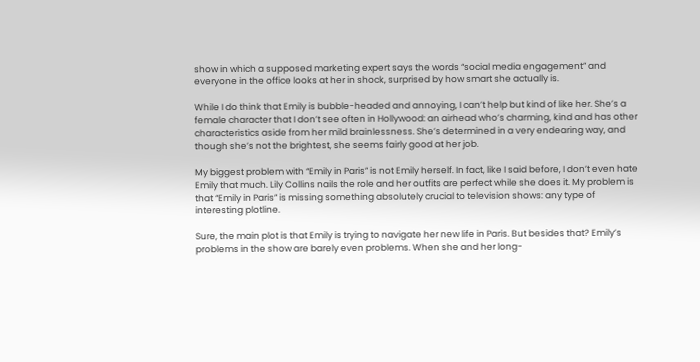show in which a supposed marketing expert says the words “social media engagement” and everyone in the office looks at her in shock, surprised by how smart she actually is.

While I do think that Emily is bubble-headed and annoying, I can’t help but kind of like her. She’s a female character that I don’t see often in Hollywood: an airhead who’s charming, kind and has other characteristics aside from her mild brainlessness. She’s determined in a very endearing way, and though she’s not the brightest, she seems fairly good at her job.

My biggest problem with “Emily in Paris” is not Emily herself. In fact, like I said before, I don’t even hate Emily that much. Lily Collins nails the role and her outfits are perfect while she does it. My problem is that “Emily in Paris” is missing something absolutely crucial to television shows: any type of interesting plotline.

Sure, the main plot is that Emily is trying to navigate her new life in Paris. But besides that? Emily’s problems in the show are barely even problems. When she and her long-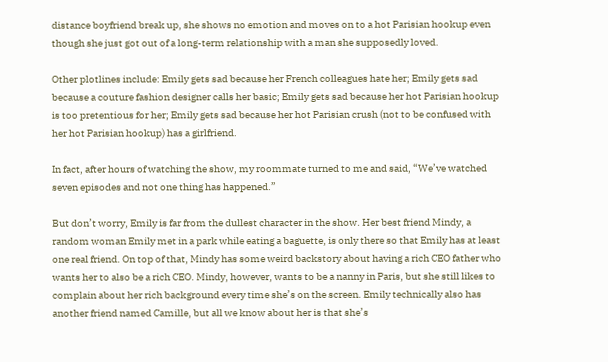distance boyfriend break up, she shows no emotion and moves on to a hot Parisian hookup even though she just got out of a long-term relationship with a man she supposedly loved.

Other plotlines include: Emily gets sad because her French colleagues hate her; Emily gets sad because a couture fashion designer calls her basic; Emily gets sad because her hot Parisian hookup is too pretentious for her; Emily gets sad because her hot Parisian crush (not to be confused with her hot Parisian hookup) has a girlfriend.

In fact, after hours of watching the show, my roommate turned to me and said, “We’ve watched seven episodes and not one thing has happened.”

But don’t worry, Emily is far from the dullest character in the show. Her best friend Mindy, a random woman Emily met in a park while eating a baguette, is only there so that Emily has at least one real friend. On top of that, Mindy has some weird backstory about having a rich CEO father who wants her to also be a rich CEO. Mindy, however, wants to be a nanny in Paris, but she still likes to complain about her rich background every time she’s on the screen. Emily technically also has another friend named Camille, but all we know about her is that she’s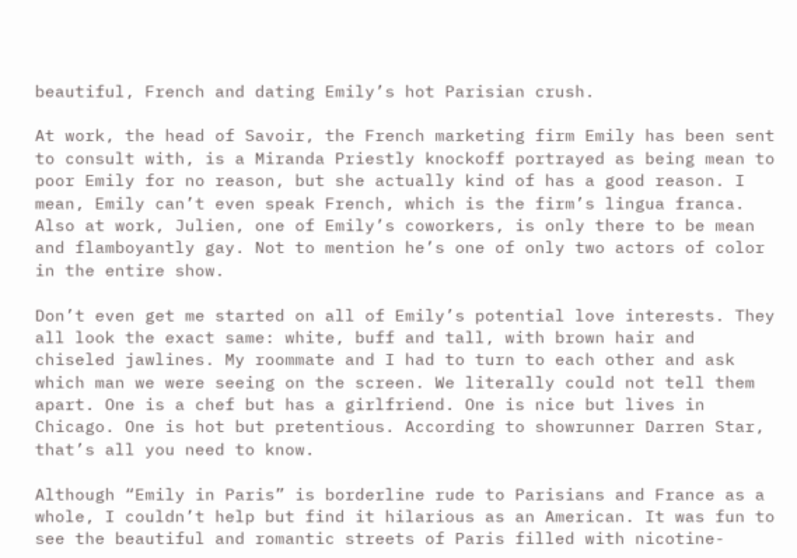beautiful, French and dating Emily’s hot Parisian crush.

At work, the head of Savoir, the French marketing firm Emily has been sent to consult with, is a Miranda Priestly knockoff portrayed as being mean to poor Emily for no reason, but she actually kind of has a good reason. I mean, Emily can’t even speak French, which is the firm’s lingua franca. Also at work, Julien, one of Emily’s coworkers, is only there to be mean and flamboyantly gay. Not to mention he’s one of only two actors of color in the entire show.

Don’t even get me started on all of Emily’s potential love interests. They all look the exact same: white, buff and tall, with brown hair and chiseled jawlines. My roommate and I had to turn to each other and ask which man we were seeing on the screen. We literally could not tell them apart. One is a chef but has a girlfriend. One is nice but lives in Chicago. One is hot but pretentious. According to showrunner Darren Star, that’s all you need to know.

Although “Emily in Paris” is borderline rude to Parisians and France as a whole, I couldn’t help but find it hilarious as an American. It was fun to see the beautiful and romantic streets of Paris filled with nicotine-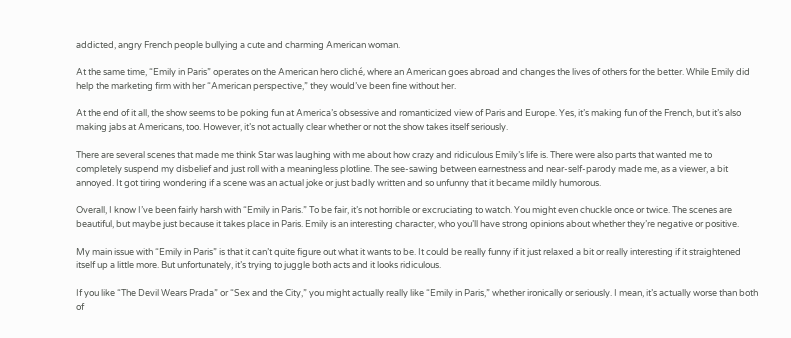addicted, angry French people bullying a cute and charming American woman.

At the same time, “Emily in Paris” operates on the American hero cliché, where an American goes abroad and changes the lives of others for the better. While Emily did help the marketing firm with her “American perspective,” they would’ve been fine without her.

At the end of it all, the show seems to be poking fun at America’s obsessive and romanticized view of Paris and Europe. Yes, it’s making fun of the French, but it’s also making jabs at Americans, too. However, it’s not actually clear whether or not the show takes itself seriously.

There are several scenes that made me think Star was laughing with me about how crazy and ridiculous Emily’s life is. There were also parts that wanted me to completely suspend my disbelief and just roll with a meaningless plotline. The see-sawing between earnestness and near-self-parody made me, as a viewer, a bit annoyed. It got tiring wondering if a scene was an actual joke or just badly written and so unfunny that it became mildly humorous.

Overall, I know I’ve been fairly harsh with “Emily in Paris.” To be fair, it’s not horrible or excruciating to watch. You might even chuckle once or twice. The scenes are beautiful, but maybe just because it takes place in Paris. Emily is an interesting character, who you’ll have strong opinions about whether they’re negative or positive.

My main issue with “Emily in Paris” is that it can’t quite figure out what it wants to be. It could be really funny if it just relaxed a bit or really interesting if it straightened itself up a little more. But unfortunately, it’s trying to juggle both acts and it looks ridiculous.

If you like “The Devil Wears Prada” or “Sex and the City,” you might actually really like “Emily in Paris,” whether ironically or seriously. I mean, it’s actually worse than both of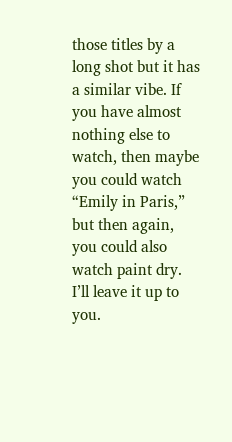those titles by a long shot but it has a similar vibe. If you have almost nothing else to watch, then maybe you could watch “Emily in Paris,” but then again, you could also watch paint dry. I’ll leave it up to you.